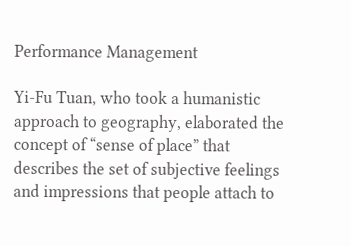Performance Management

Yi-Fu Tuan, who took a humanistic approach to geography, elaborated the concept of “sense of place” that describes the set of subjective feelings and impressions that people attach to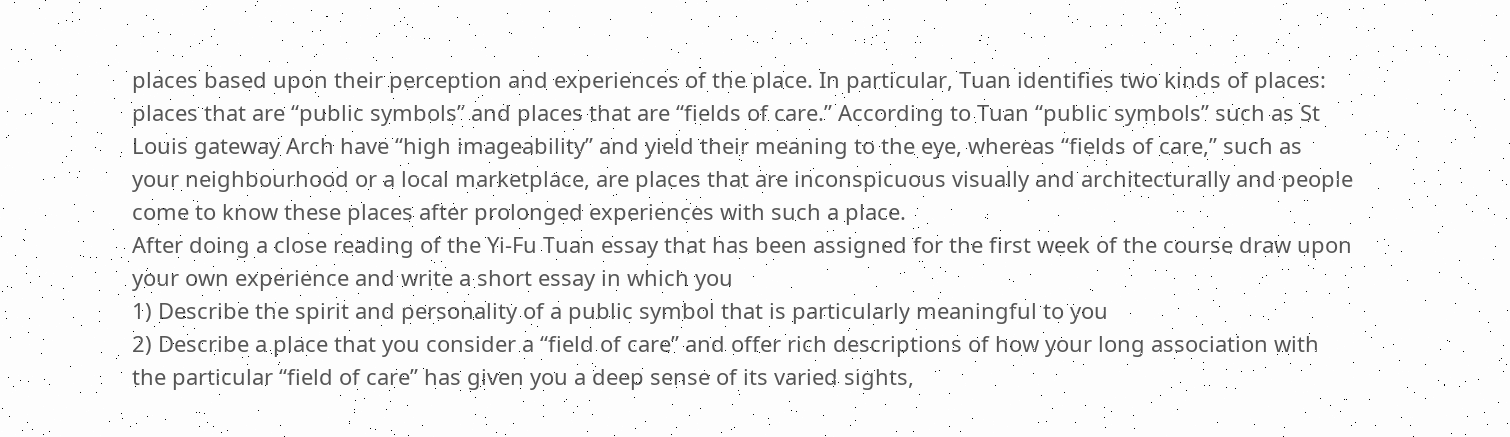places based upon their perception and experiences of the place. In particular, Tuan identifies two kinds of places: places that are “public symbols” and places that are “fields of care.” According to Tuan “public symbols” such as St Louis gateway Arch have “high imageability” and yield their meaning to the eye, whereas “fields of care,” such as your neighbourhood or a local marketplace, are places that are inconspicuous visually and architecturally and people come to know these places after prolonged experiences with such a place.
After doing a close reading of the Yi-Fu Tuan essay that has been assigned for the first week of the course draw upon your own experience and write a short essay in which you
1) Describe the spirit and personality of a public symbol that is particularly meaningful to you
2) Describe a place that you consider a “field of care” and offer rich descriptions of how your long association with the particular “field of care” has given you a deep sense of its varied sights,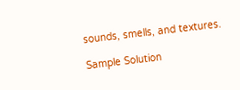sounds, smells, and textures.

Sample Solution